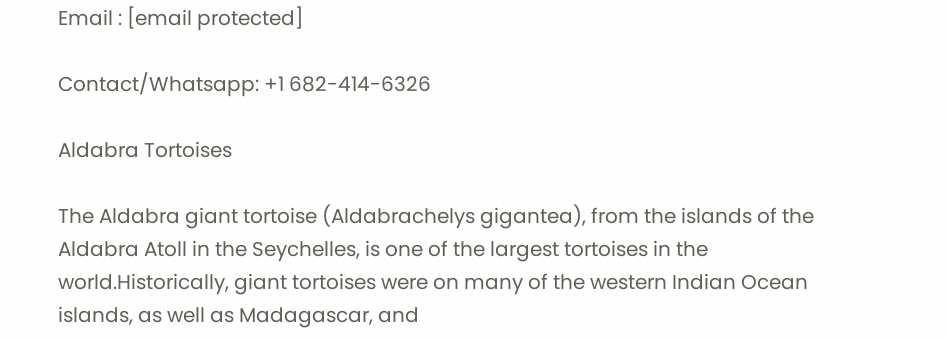Email : [email protected]

Contact/Whatsapp: +1 682-414-6326

Aldabra Tortoises

The Aldabra giant tortoise (Aldabrachelys gigantea), from the islands of the Aldabra Atoll in the Seychelles, is one of the largest tortoises in the world.Historically, giant tortoises were on many of the western Indian Ocean islands, as well as Madagascar, and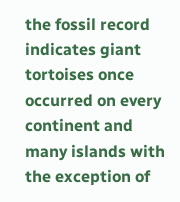the fossil record indicates giant tortoises once occurred on every continent and many islands with the exception of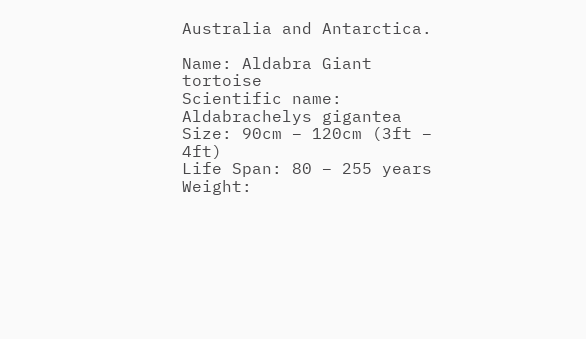Australia and Antarctica.

Name: Aldabra Giant tortoise
Scientific name: Aldabrachelys gigantea
Size: 90cm – 120cm (3ft – 4ft)
Life Span: 80 – 255 years
Weight: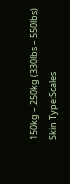150kg – 250kg (330lbs – 550lbs)
Skin Type:Scales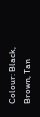Colour: Black, Brown, Tan